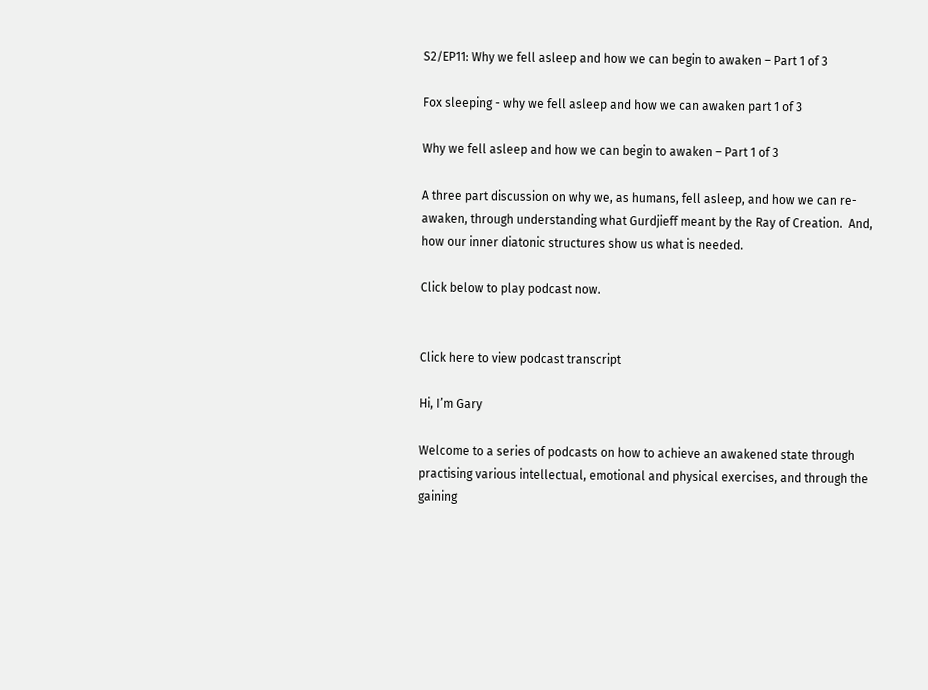S2/EP11: Why we fell asleep and how we can begin to awaken – Part 1 of 3

Fox sleeping - why we fell asleep and how we can awaken part 1 of 3

Why we fell asleep and how we can begin to awaken – Part 1 of 3

A three part discussion on why we, as humans, fell asleep, and how we can re-awaken, through understanding what Gurdjieff meant by the Ray of Creation.  And, how our inner diatonic structures show us what is needed.

Click below to play podcast now.


Click here to view podcast transcript

Hi, I’m Gary

Welcome to a series of podcasts on how to achieve an awakened state through practising various intellectual, emotional and physical exercises, and through the gaining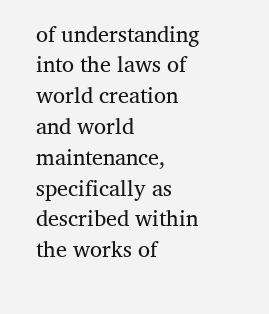of understanding into the laws of world creation and world maintenance, specifically as described within the works of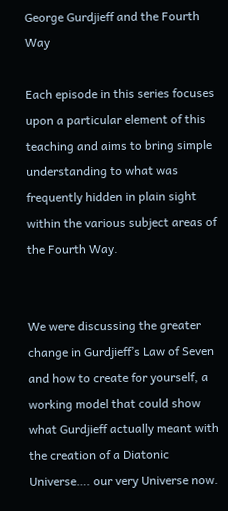George Gurdjieff and the Fourth Way

Each episode in this series focuses upon a particular element of this teaching and aims to bring simple understanding to what was frequently hidden in plain sight within the various subject areas of the Fourth Way.


We were discussing the greater change in Gurdjieff’s Law of Seven and how to create for yourself, a working model that could show what Gurdjieff actually meant with the creation of a Diatonic Universe…. our very Universe now.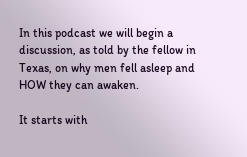In this podcast we will begin a discussion, as told by the fellow in Texas, on why men fell asleep and HOW they can awaken.

It starts with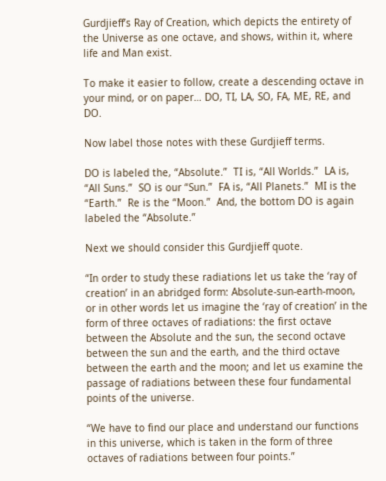Gurdjieff’s Ray of Creation, which depicts the entirety of the Universe as one octave, and shows, within it, where life and Man exist.

To make it easier to follow, create a descending octave in your mind, or on paper… DO, TI, LA, SO, FA, ME, RE, and DO.

Now label those notes with these Gurdjieff terms.

DO is labeled the, “Absolute.”  TI is, “All Worlds.”  LA is, “All Suns.”  SO is our “Sun.”  FA is, “All Planets.”  MI is the “Earth.”  Re is the “Moon.”  And, the bottom DO is again labeled the “Absolute.”

Next we should consider this Gurdjieff quote.

“In order to study these radiations let us take the ‘ray of creation’ in an abridged form: Absolute-sun-earth-moon, or in other words let us imagine the ‘ray of creation’ in the form of three octaves of radiations: the first octave between the Absolute and the sun, the second octave between the sun and the earth, and the third octave between the earth and the moon; and let us examine the passage of radiations between these four fundamental points of the universe.

“We have to find our place and understand our functions in this universe, which is taken in the form of three octaves of radiations between four points.”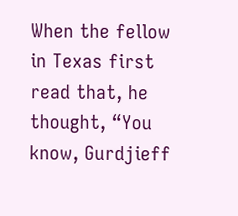When the fellow in Texas first read that, he thought, “You know, Gurdjieff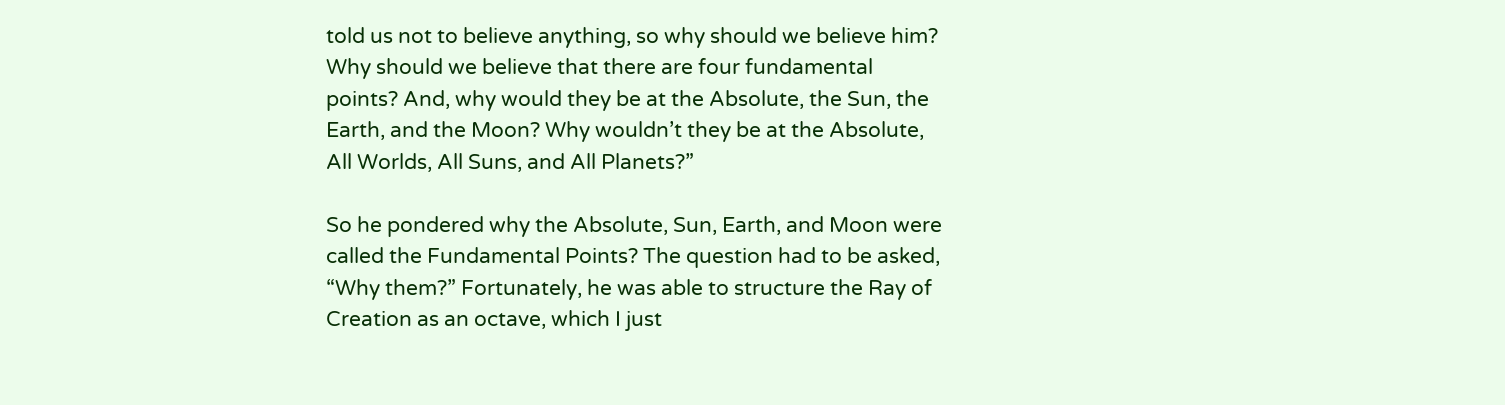told us not to believe anything, so why should we believe him? Why should we believe that there are four fundamental points? And, why would they be at the Absolute, the Sun, the Earth, and the Moon? Why wouldn’t they be at the Absolute, All Worlds, All Suns, and All Planets?”

So he pondered why the Absolute, Sun, Earth, and Moon were called the Fundamental Points? The question had to be asked, “Why them?” Fortunately, he was able to structure the Ray of Creation as an octave, which I just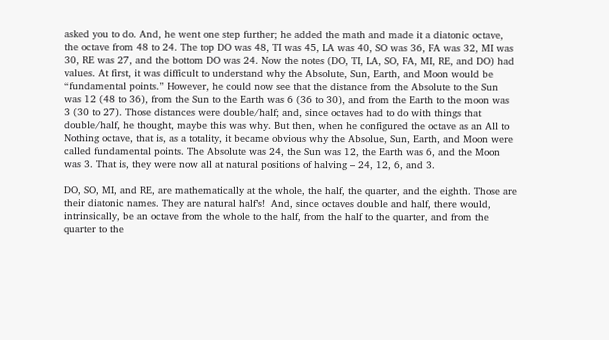asked you to do. And, he went one step further; he added the math and made it a diatonic octave, the octave from 48 to 24. The top DO was 48, TI was 45, LA was 40, SO was 36, FA was 32, MI was 30, RE was 27, and the bottom DO was 24. Now the notes (DO, TI, LA, SO, FA, MI, RE, and DO) had values. At first, it was difficult to understand why the Absolute, Sun, Earth, and Moon would be “fundamental points.” However, he could now see that the distance from the Absolute to the Sun was 12 (48 to 36), from the Sun to the Earth was 6 (36 to 30), and from the Earth to the moon was 3 (30 to 27). Those distances were double/half; and, since octaves had to do with things that double/half, he thought, maybe this was why. But then, when he configured the octave as an All to Nothing octave, that is, as a totality, it became obvious why the Absolue, Sun, Earth, and Moon were called fundamental points. The Absolute was 24, the Sun was 12, the Earth was 6, and the Moon was 3. That is, they were now all at natural positions of halving – 24, 12, 6, and 3.

DO, SO, MI, and RE, are mathematically at the whole, the half, the quarter, and the eighth. Those are their diatonic names. They are natural half’s!  And, since octaves double and half, there would, intrinsically, be an octave from the whole to the half, from the half to the quarter, and from the quarter to the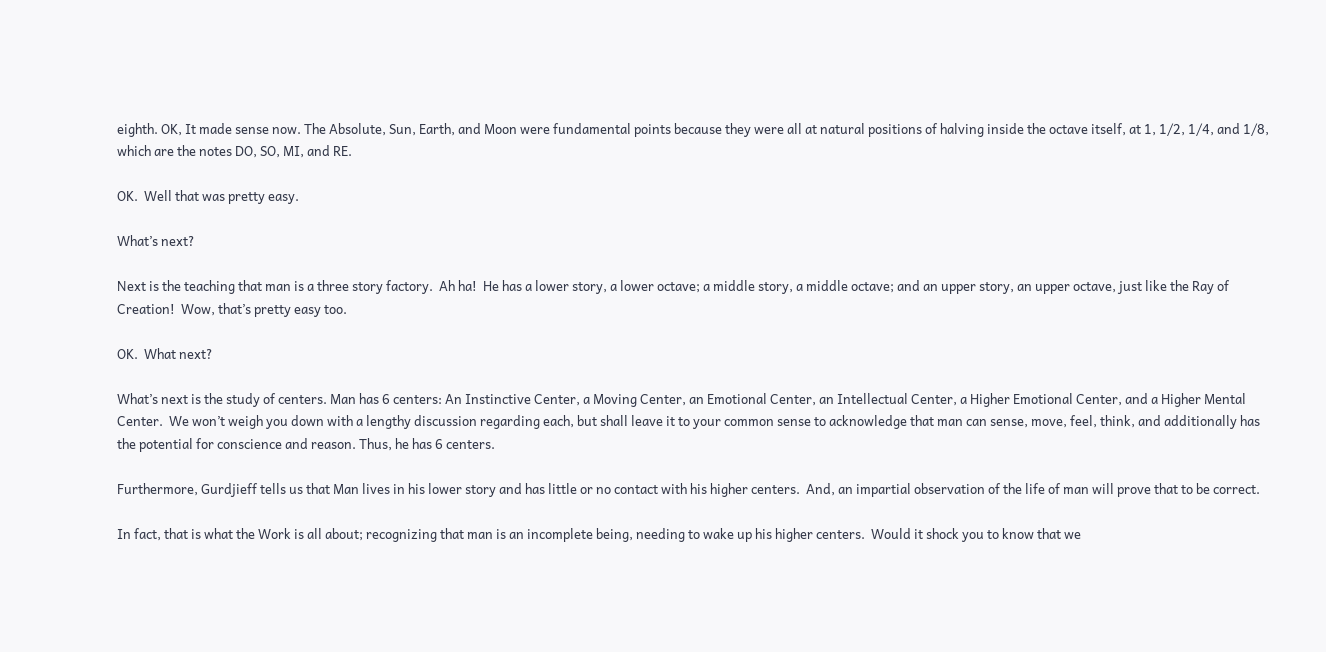eighth. OK, It made sense now. The Absolute, Sun, Earth, and Moon were fundamental points because they were all at natural positions of halving inside the octave itself, at 1, 1/2, 1/4, and 1/8, which are the notes DO, SO, MI, and RE.

OK.  Well that was pretty easy.

What’s next?

Next is the teaching that man is a three story factory.  Ah ha!  He has a lower story, a lower octave; a middle story, a middle octave; and an upper story, an upper octave, just like the Ray of Creation!  Wow, that’s pretty easy too.

OK.  What next?

What’s next is the study of centers. Man has 6 centers: An Instinctive Center, a Moving Center, an Emotional Center, an Intellectual Center, a Higher Emotional Center, and a Higher Mental Center.  We won’t weigh you down with a lengthy discussion regarding each, but shall leave it to your common sense to acknowledge that man can sense, move, feel, think, and additionally has the potential for conscience and reason. Thus, he has 6 centers.

Furthermore, Gurdjieff tells us that Man lives in his lower story and has little or no contact with his higher centers.  And, an impartial observation of the life of man will prove that to be correct.

In fact, that is what the Work is all about; recognizing that man is an incomplete being, needing to wake up his higher centers.  Would it shock you to know that we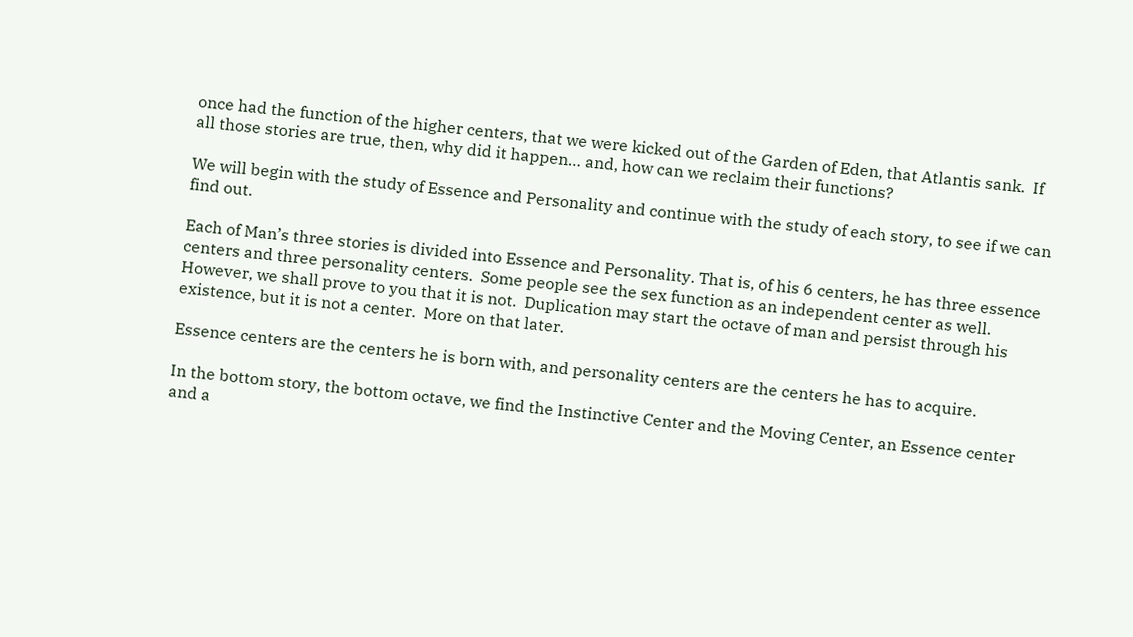once had the function of the higher centers, that we were kicked out of the Garden of Eden, that Atlantis sank.  If all those stories are true, then, why did it happen… and, how can we reclaim their functions?

We will begin with the study of Essence and Personality and continue with the study of each story, to see if we can find out.

Each of Man’s three stories is divided into Essence and Personality. That is, of his 6 centers, he has three essence centers and three personality centers.  Some people see the sex function as an independent center as well.  However, we shall prove to you that it is not.  Duplication may start the octave of man and persist through his existence, but it is not a center.  More on that later.

Essence centers are the centers he is born with, and personality centers are the centers he has to acquire.

In the bottom story, the bottom octave, we find the Instinctive Center and the Moving Center, an Essence center and a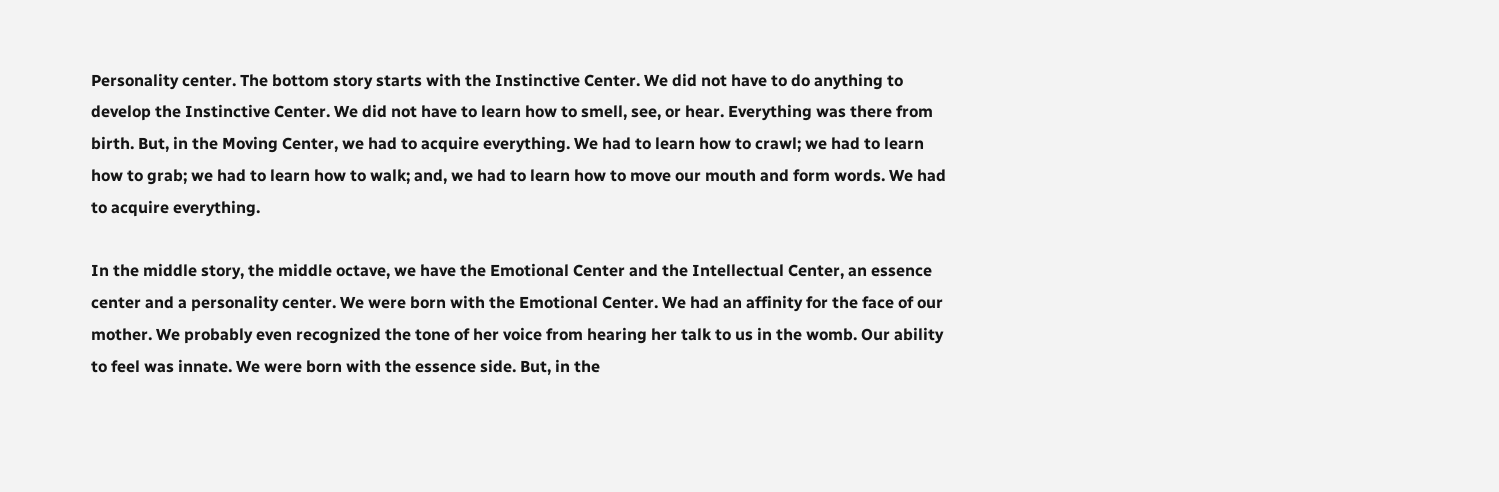Personality center. The bottom story starts with the Instinctive Center. We did not have to do anything to develop the Instinctive Center. We did not have to learn how to smell, see, or hear. Everything was there from birth. But, in the Moving Center, we had to acquire everything. We had to learn how to crawl; we had to learn how to grab; we had to learn how to walk; and, we had to learn how to move our mouth and form words. We had to acquire everything.

In the middle story, the middle octave, we have the Emotional Center and the Intellectual Center, an essence center and a personality center. We were born with the Emotional Center. We had an affinity for the face of our mother. We probably even recognized the tone of her voice from hearing her talk to us in the womb. Our ability to feel was innate. We were born with the essence side. But, in the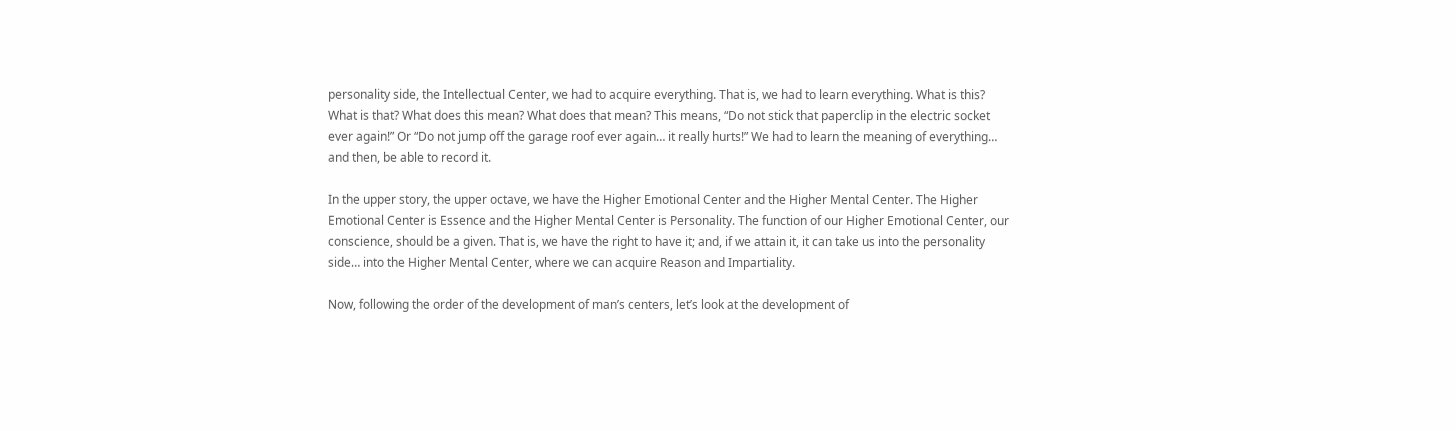personality side, the Intellectual Center, we had to acquire everything. That is, we had to learn everything. What is this? What is that? What does this mean? What does that mean? This means, “Do not stick that paperclip in the electric socket ever again!” Or “Do not jump off the garage roof ever again… it really hurts!” We had to learn the meaning of everything… and then, be able to record it.

In the upper story, the upper octave, we have the Higher Emotional Center and the Higher Mental Center. The Higher Emotional Center is Essence and the Higher Mental Center is Personality. The function of our Higher Emotional Center, our conscience, should be a given. That is, we have the right to have it; and, if we attain it, it can take us into the personality  side… into the Higher Mental Center, where we can acquire Reason and Impartiality.

Now, following the order of the development of man’s centers, let’s look at the development of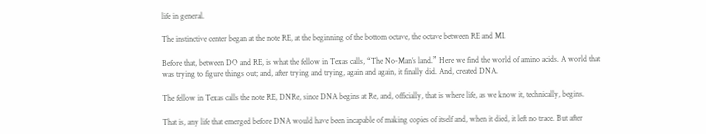life in general.

The instinctive center began at the note RE, at the beginning of the bottom octave, the octave between RE and MI.

Before that, between DO and RE, is what the fellow in Texas calls, “The No-Man’s land.” Here we find the world of amino acids. A world that was trying to figure things out; and, after trying and trying, again and again, it finally did. And, created DNA.

The fellow in Texas calls the note RE, DNRe, since DNA begins at Re, and, officially, that is where life, as we know it, technically, begins.

That is, any life that emerged before DNA would have been incapable of making copies of itself and, when it died, it left no trace. But after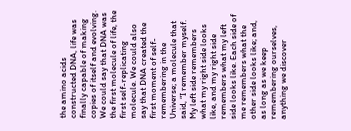the amino acids constructed DNA, life was finally capable of making copies of itself and evolving.  We could say that DNA was the first molecule of life, the first self-replicating molecule. We could also say that DNA created the first moment of self-remembering in the Universe; a molecule that said, “I remember myself. My left side remembers what my right side looks like, and my right side remembers what my left side looks like. Each side of me remembers what the other side looks like; and, as long as we keep remembering ourselves, anything we discover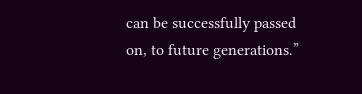can be successfully passed on, to future generations.”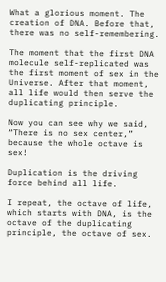What a glorious moment. The creation of DNA. Before that, there was no self-remembering.

The moment that the first DNA molecule self-replicated was the first moment of sex in the Universe. After that moment, all life would then serve the duplicating principle.

Now you can see why we said, “There is no sex center,” because the whole octave is sex!

Duplication is the driving force behind all life.

I repeat, the octave of life, which starts with DNA, is the octave of the duplicating principle, the octave of sex.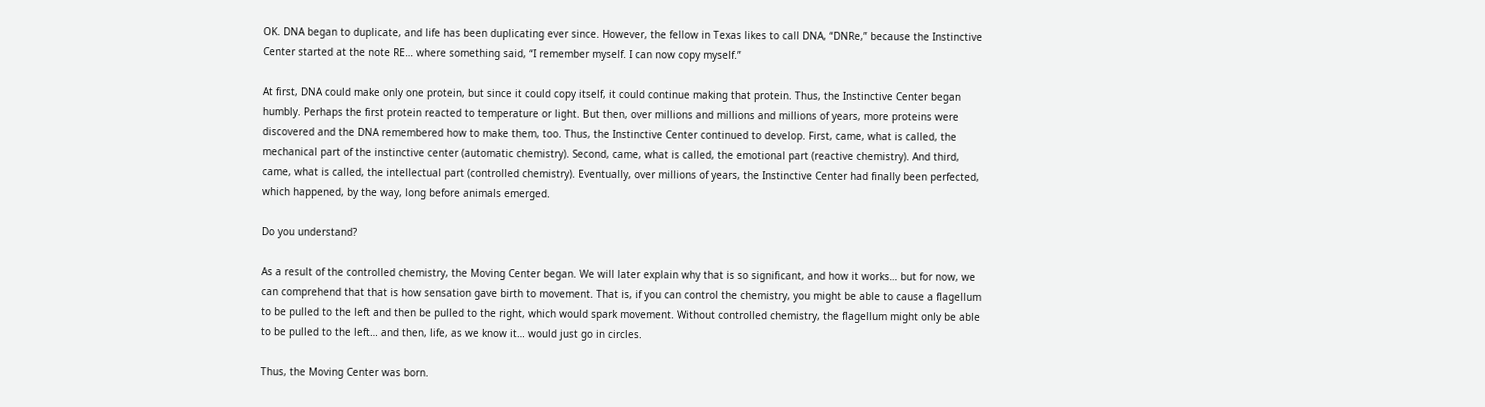OK. DNA began to duplicate, and life has been duplicating ever since. However, the fellow in Texas likes to call DNA, “DNRe,” because the Instinctive Center started at the note RE… where something said, “I remember myself. I can now copy myself.”

At first, DNA could make only one protein, but since it could copy itself, it could continue making that protein. Thus, the Instinctive Center began humbly. Perhaps the first protein reacted to temperature or light. But then, over millions and millions and millions of years, more proteins were discovered and the DNA remembered how to make them, too. Thus, the Instinctive Center continued to develop. First, came, what is called, the mechanical part of the instinctive center (automatic chemistry). Second, came, what is called, the emotional part (reactive chemistry). And third, came, what is called, the intellectual part (controlled chemistry). Eventually, over millions of years, the Instinctive Center had finally been perfected, which happened, by the way, long before animals emerged.

Do you understand?

As a result of the controlled chemistry, the Moving Center began. We will later explain why that is so significant, and how it works… but for now, we can comprehend that that is how sensation gave birth to movement. That is, if you can control the chemistry, you might be able to cause a flagellum to be pulled to the left and then be pulled to the right, which would spark movement. Without controlled chemistry, the flagellum might only be able to be pulled to the left… and then, life, as we know it… would just go in circles.

Thus, the Moving Center was born.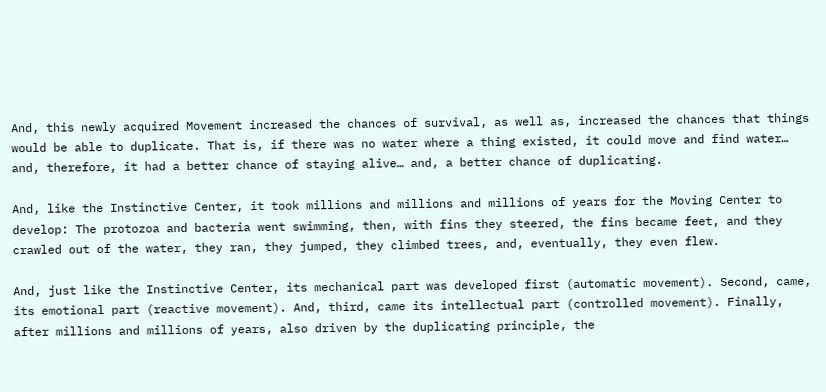And, this newly acquired Movement increased the chances of survival, as well as, increased the chances that things would be able to duplicate. That is, if there was no water where a thing existed, it could move and find water… and, therefore, it had a better chance of staying alive… and, a better chance of duplicating.

And, like the Instinctive Center, it took millions and millions and millions of years for the Moving Center to develop: The protozoa and bacteria went swimming, then, with fins they steered, the fins became feet, and they crawled out of the water, they ran, they jumped, they climbed trees, and, eventually, they even flew.

And, just like the Instinctive Center, its mechanical part was developed first (automatic movement). Second, came, its emotional part (reactive movement). And, third, came its intellectual part (controlled movement). Finally, after millions and millions of years, also driven by the duplicating principle, the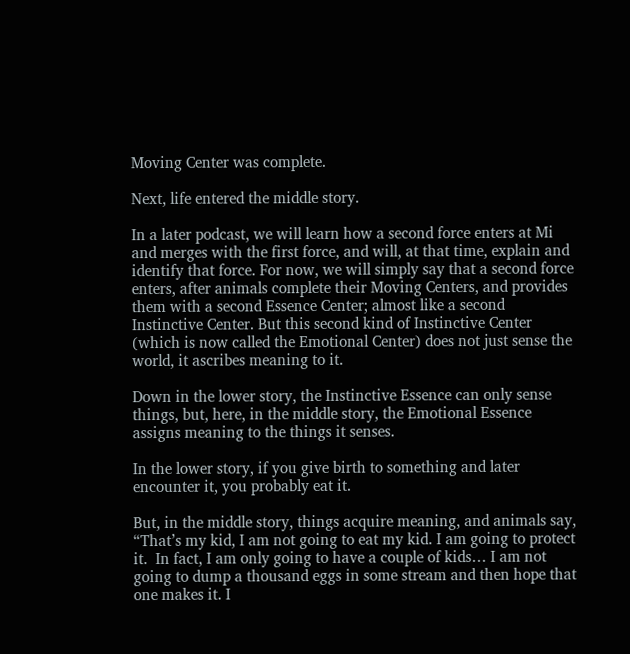Moving Center was complete.

Next, life entered the middle story.

In a later podcast, we will learn how a second force enters at Mi and merges with the first force, and will, at that time, explain and identify that force. For now, we will simply say that a second force enters, after animals complete their Moving Centers, and provides them with a second Essence Center; almost like a second Instinctive Center. But this second kind of Instinctive Center (which is now called the Emotional Center) does not just sense the world, it ascribes meaning to it.

Down in the lower story, the Instinctive Essence can only sense things, but, here, in the middle story, the Emotional Essence assigns meaning to the things it senses.

In the lower story, if you give birth to something and later encounter it, you probably eat it.

But, in the middle story, things acquire meaning, and animals say, “That’s my kid, I am not going to eat my kid. I am going to protect it.  In fact, I am only going to have a couple of kids… I am not going to dump a thousand eggs in some stream and then hope that one makes it. I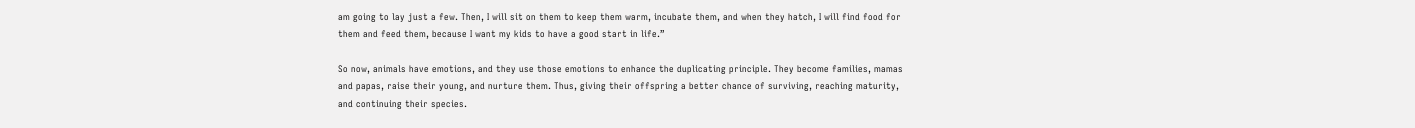am going to lay just a few. Then, I will sit on them to keep them warm, incubate them, and when they hatch, I will find food for them and feed them, because I want my kids to have a good start in life.”

So now, animals have emotions, and they use those emotions to enhance the duplicating principle. They become families, mamas and papas, raise their young, and nurture them. Thus, giving their offspring a better chance of surviving, reaching maturity, and continuing their species.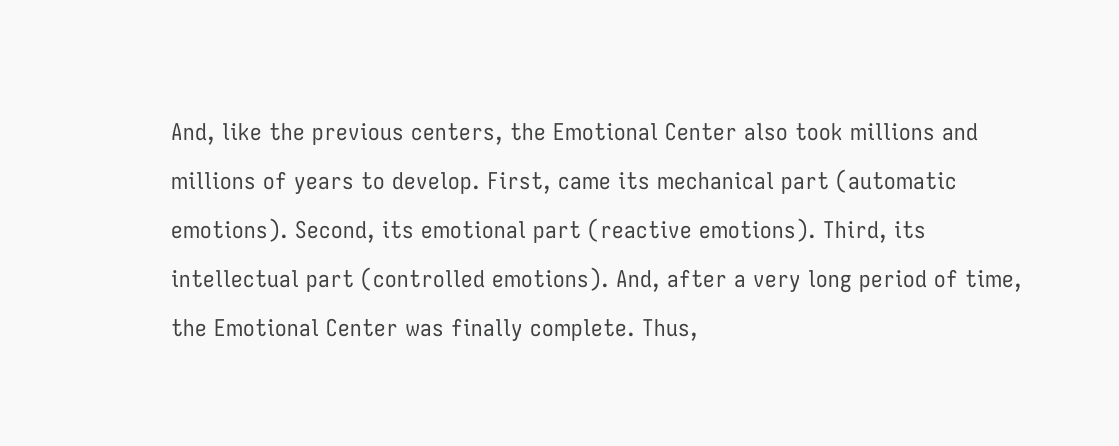And, like the previous centers, the Emotional Center also took millions and millions of years to develop. First, came its mechanical part (automatic emotions). Second, its emotional part (reactive emotions). Third, its intellectual part (controlled emotions). And, after a very long period of time, the Emotional Center was finally complete. Thus,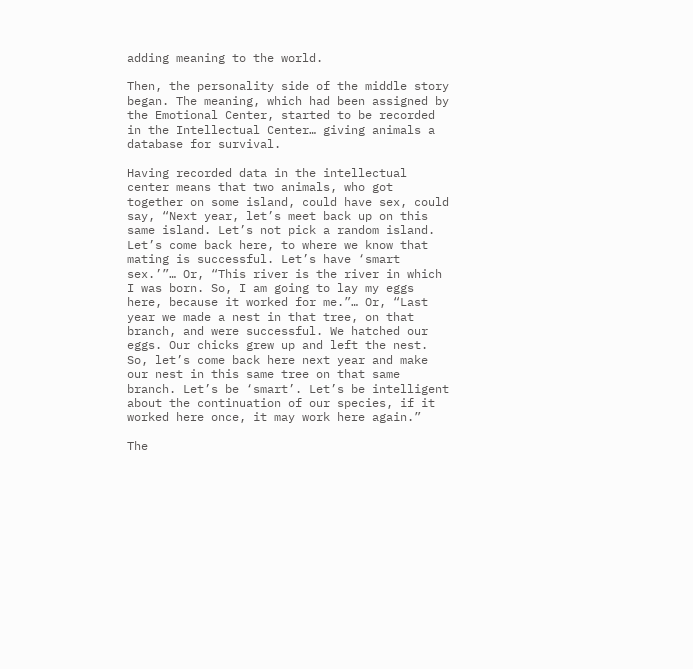adding meaning to the world.

Then, the personality side of the middle story began. The meaning, which had been assigned by the Emotional Center, started to be recorded in the Intellectual Center… giving animals a database for survival.

Having recorded data in the intellectual center means that two animals, who got together on some island, could have sex, could say, “Next year, let’s meet back up on this same island. Let’s not pick a random island. Let’s come back here, to where we know that mating is successful. Let’s have ‘smart sex.’”… Or, “This river is the river in which I was born. So, I am going to lay my eggs here, because it worked for me.”… Or, “Last year we made a nest in that tree, on that branch, and were successful. We hatched our eggs. Our chicks grew up and left the nest. So, let’s come back here next year and make our nest in this same tree on that same branch. Let’s be ‘smart’. Let’s be intelligent about the continuation of our species, if it worked here once, it may work here again.”

The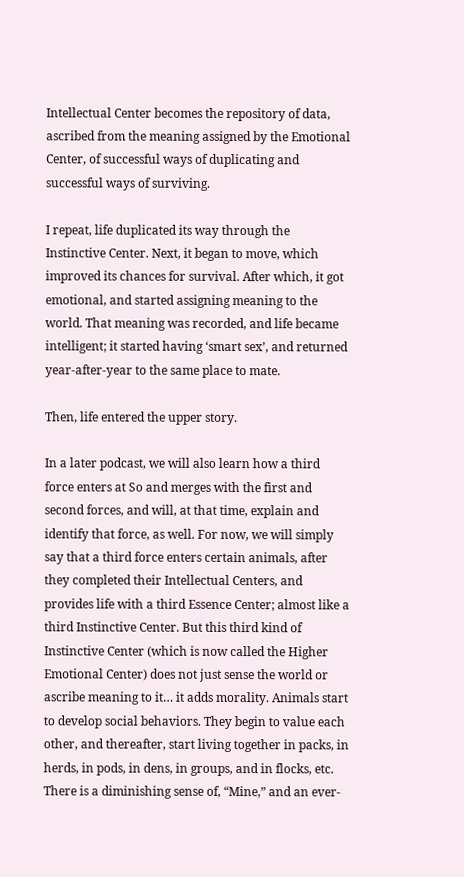Intellectual Center becomes the repository of data, ascribed from the meaning assigned by the Emotional Center, of successful ways of duplicating and successful ways of surviving.

I repeat, life duplicated its way through the Instinctive Center. Next, it began to move, which improved its chances for survival. After which, it got emotional, and started assigning meaning to the world. That meaning was recorded, and life became intelligent; it started having ‘smart sex’, and returned year-after-year to the same place to mate.

Then, life entered the upper story.

In a later podcast, we will also learn how a third force enters at So and merges with the first and second forces, and will, at that time, explain and identify that force, as well. For now, we will simply say that a third force enters certain animals, after they completed their Intellectual Centers, and provides life with a third Essence Center; almost like a third Instinctive Center. But this third kind of Instinctive Center (which is now called the Higher Emotional Center) does not just sense the world or ascribe meaning to it… it adds morality. Animals start to develop social behaviors. They begin to value each other, and thereafter, start living together in packs, in herds, in pods, in dens, in groups, and in flocks, etc. There is a diminishing sense of, “Mine,” and an ever-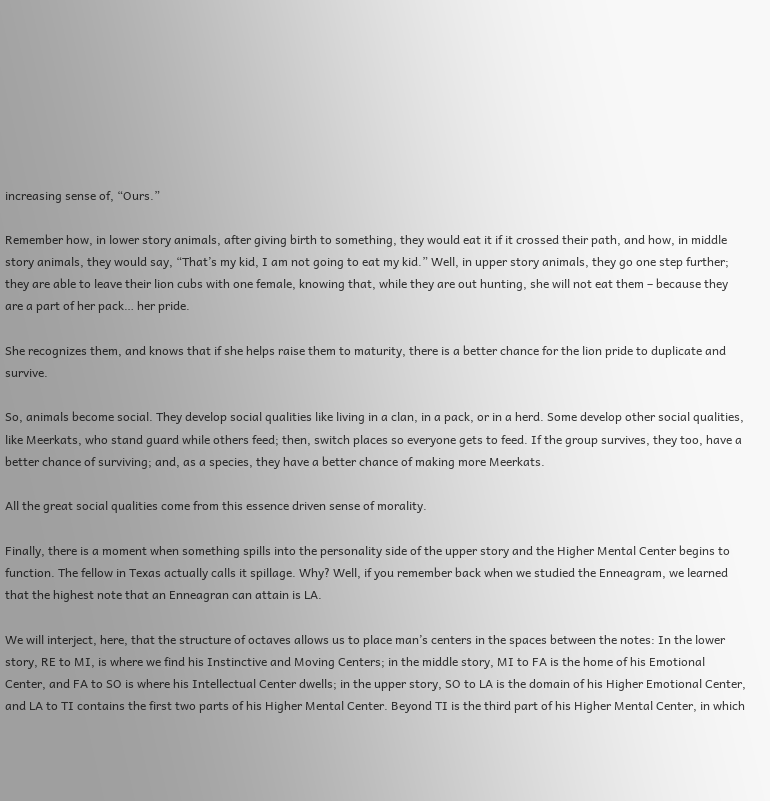increasing sense of, “Ours.”

Remember how, in lower story animals, after giving birth to something, they would eat it if it crossed their path, and how, in middle story animals, they would say, “That’s my kid, I am not going to eat my kid.” Well, in upper story animals, they go one step further; they are able to leave their lion cubs with one female, knowing that, while they are out hunting, she will not eat them – because they are a part of her pack… her pride.

She recognizes them, and knows that if she helps raise them to maturity, there is a better chance for the lion pride to duplicate and survive.

So, animals become social. They develop social qualities like living in a clan, in a pack, or in a herd. Some develop other social qualities, like Meerkats, who stand guard while others feed; then, switch places so everyone gets to feed. If the group survives, they too, have a better chance of surviving; and, as a species, they have a better chance of making more Meerkats.

All the great social qualities come from this essence driven sense of morality.

Finally, there is a moment when something spills into the personality side of the upper story and the Higher Mental Center begins to function. The fellow in Texas actually calls it spillage. Why? Well, if you remember back when we studied the Enneagram, we learned that the highest note that an Enneagran can attain is LA.

We will interject, here, that the structure of octaves allows us to place man’s centers in the spaces between the notes: In the lower story, RE to MI, is where we find his Instinctive and Moving Centers; in the middle story, MI to FA is the home of his Emotional Center, and FA to SO is where his Intellectual Center dwells; in the upper story, SO to LA is the domain of his Higher Emotional Center, and LA to TI contains the first two parts of his Higher Mental Center. Beyond TI is the third part of his Higher Mental Center, in which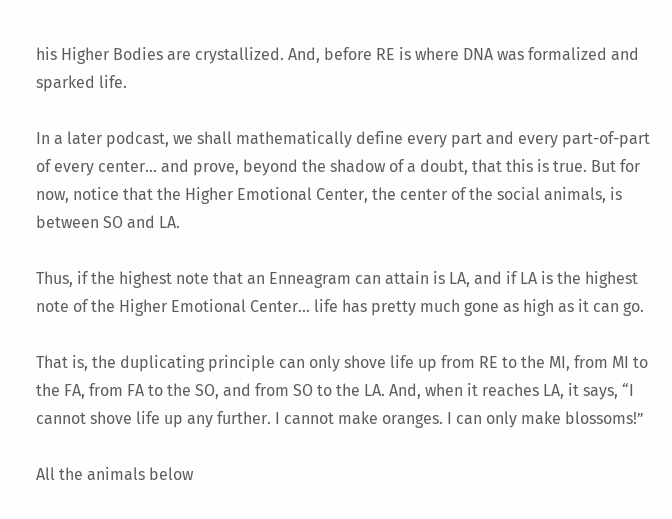his Higher Bodies are crystallized. And, before RE is where DNA was formalized and sparked life.

In a later podcast, we shall mathematically define every part and every part-of-part of every center… and prove, beyond the shadow of a doubt, that this is true. But for now, notice that the Higher Emotional Center, the center of the social animals, is between SO and LA.

Thus, if the highest note that an Enneagram can attain is LA, and if LA is the highest note of the Higher Emotional Center… life has pretty much gone as high as it can go.

That is, the duplicating principle can only shove life up from RE to the MI, from MI to the FA, from FA to the SO, and from SO to the LA. And, when it reaches LA, it says, “I cannot shove life up any further. I cannot make oranges. I can only make blossoms!”

All the animals below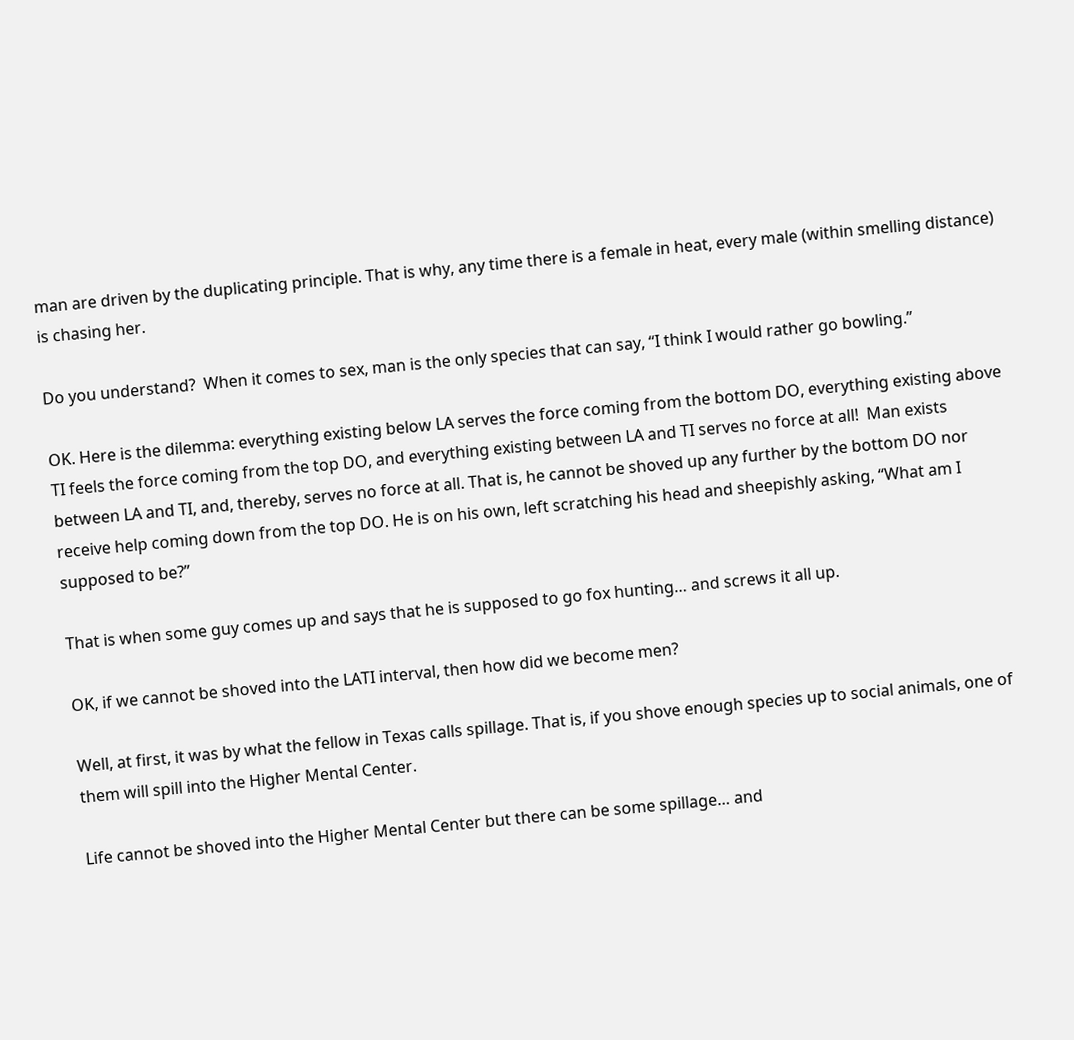man are driven by the duplicating principle. That is why, any time there is a female in heat, every male (within smelling distance) is chasing her.

Do you understand?  When it comes to sex, man is the only species that can say, “I think I would rather go bowling.”

OK. Here is the dilemma: everything existing below LA serves the force coming from the bottom DO, everything existing above TI feels the force coming from the top DO, and everything existing between LA and TI serves no force at all!  Man exists between LA and TI, and, thereby, serves no force at all. That is, he cannot be shoved up any further by the bottom DO nor receive help coming down from the top DO. He is on his own, left scratching his head and sheepishly asking, “What am I supposed to be?”

That is when some guy comes up and says that he is supposed to go fox hunting… and screws it all up.

OK, if we cannot be shoved into the LATI interval, then how did we become men?

Well, at first, it was by what the fellow in Texas calls spillage. That is, if you shove enough species up to social animals, one of them will spill into the Higher Mental Center.

Life cannot be shoved into the Higher Mental Center but there can be some spillage… and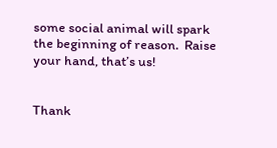some social animal will spark the beginning of reason.  Raise your hand, that’s us!


Thank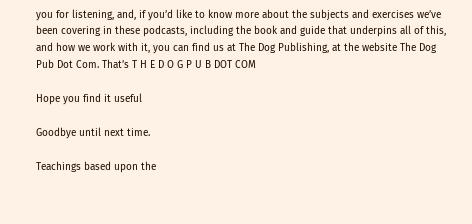you for listening, and, if you’d like to know more about the subjects and exercises we’ve been covering in these podcasts, including the book and guide that underpins all of this, and how we work with it, you can find us at The Dog Publishing, at the website The Dog Pub Dot Com. That’s T H E D O G P U B DOT COM

Hope you find it useful

Goodbye until next time.

Teachings based upon the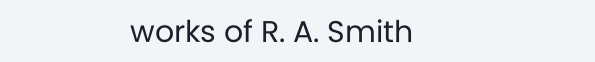works of R. A. Smith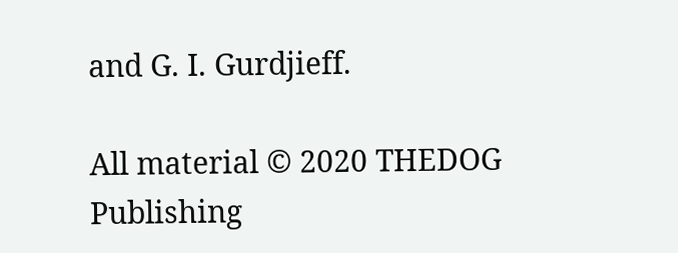and G. I. Gurdjieff.

All material © 2020 THEDOG Publishing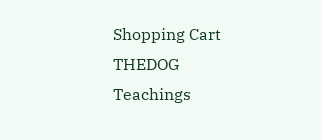Shopping Cart
THEDOG Teachings